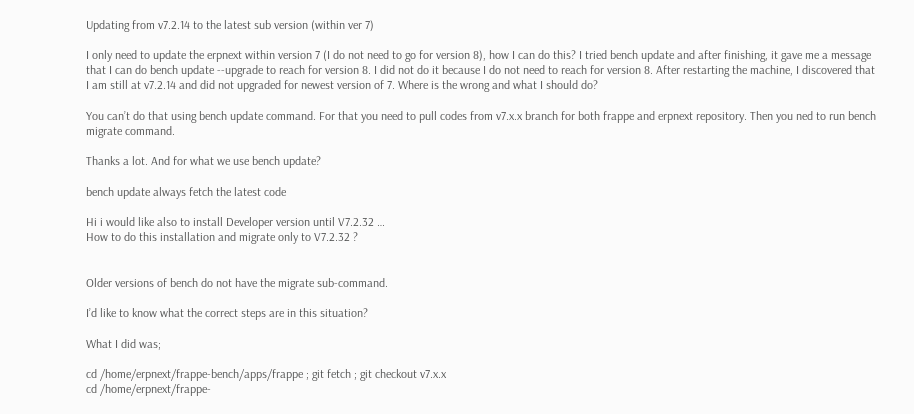Updating from v7.2.14 to the latest sub version (within ver 7)

I only need to update the erpnext within version 7 (I do not need to go for version 8), how I can do this? I tried bench update and after finishing, it gave me a message that I can do bench update --upgrade to reach for version 8. I did not do it because I do not need to reach for version 8. After restarting the machine, I discovered that I am still at v7.2.14 and did not upgraded for newest version of 7. Where is the wrong and what I should do?

You can’t do that using bench update command. For that you need to pull codes from v7.x.x branch for both frappe and erpnext repository. Then you ned to run bench migrate command.

Thanks a lot. And for what we use bench update?

bench update always fetch the latest code

Hi i would like also to install Developer version until V7.2.32 …
How to do this installation and migrate only to V7.2.32 ?


Older versions of bench do not have the migrate sub-command.

I’d like to know what the correct steps are in this situation?

What I did was;

cd /home/erpnext/frappe-bench/apps/frappe ; git fetch ; git checkout v7.x.x
cd /home/erpnext/frappe-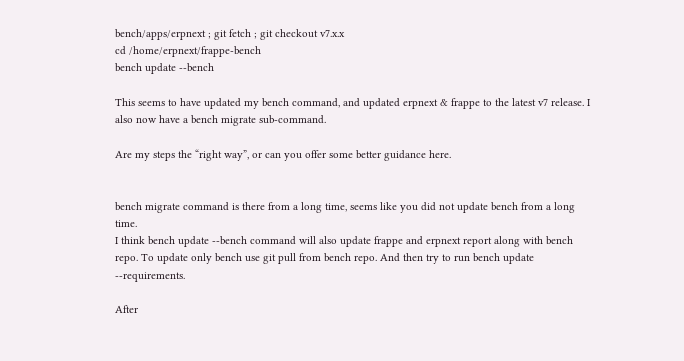bench/apps/erpnext ; git fetch ; git checkout v7.x.x
cd /home/erpnext/frappe-bench
bench update --bench

This seems to have updated my bench command, and updated erpnext & frappe to the latest v7 release. I also now have a bench migrate sub-command.

Are my steps the “right way”, or can you offer some better guidance here.


bench migrate command is there from a long time, seems like you did not update bench from a long time.
I think bench update --bench command will also update frappe and erpnext report along with bench repo. To update only bench use git pull from bench repo. And then try to run bench update --requirements.

After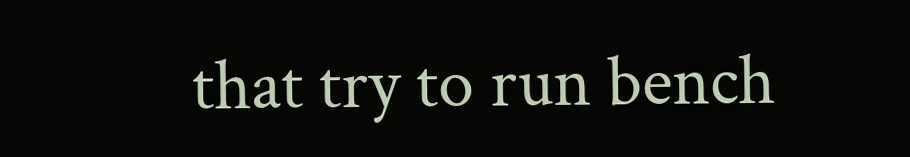that try to run bench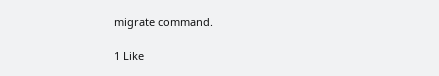migrate command.

1 Like